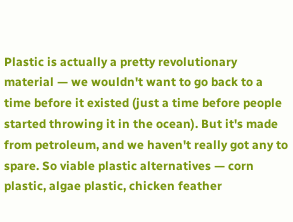Plastic is actually a pretty revolutionary material — we wouldn't want to go back to a time before it existed (just a time before people started throwing it in the ocean). But it's made from petroleum, and we haven't really got any to spare. So viable plastic alternatives — corn plastic, algae plastic, chicken feather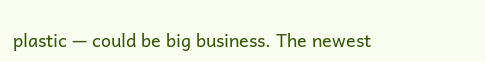plastic — could be big business. The newest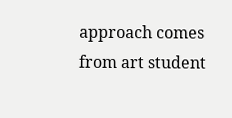approach comes from art student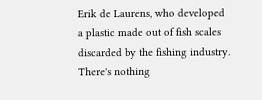Erik de Laurens, who developed a plastic made out of fish scales discarded by the fishing industry. There's nothing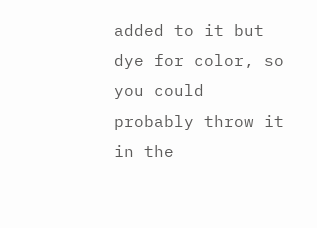added to it but dye for color, so you could probably throw it in the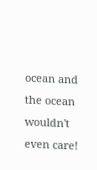ocean and the ocean wouldn't even care!